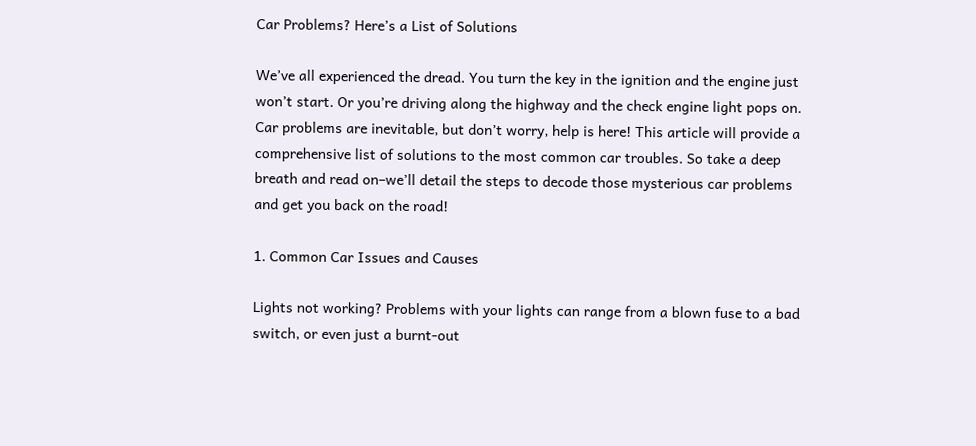Car Problems? Here’s a List of Solutions

We’ve all experienced the dread. You turn the key in the ignition and the engine just won’t start. Or you’re driving along the highway and the check engine light pops on. Car problems are inevitable, but don’t worry, help is here! This article will provide a comprehensive list of solutions to the most common car troubles. So take a deep breath and read on–we’ll detail the steps to decode those mysterious car problems and get you back on the road!

1. Common Car Issues and Causes

Lights not working? Problems with your lights can range from a blown fuse to a bad switch, or even just a burnt-out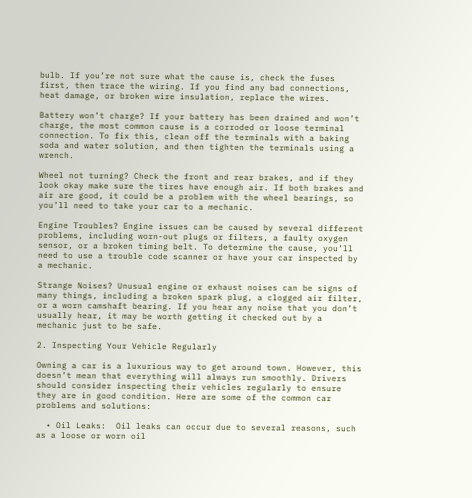bulb. If you’re not sure what the cause is, check the fuses first, then trace the wiring. If you find any bad connections, heat damage, or broken wire insulation, replace the wires.

Battery won’t charge? If your battery has been drained and won’t charge, the most common cause is a corroded or loose terminal connection. To fix this, clean off the terminals with a baking soda and water solution, and then tighten the terminals using a wrench.

Wheel not turning? Check the front and rear brakes, and if they look okay make sure the tires have enough air. If both brakes and air are good, it could be a problem with the wheel bearings, so you’ll need to take your car to a mechanic.

Engine Troubles? Engine issues can be caused by several different problems, including worn-out plugs or filters, a faulty oxygen sensor, or a broken timing belt. To determine the cause, you’ll need to use a trouble code scanner or have your car inspected by a mechanic.

Strange Noises? Unusual engine or exhaust noises can be signs of many things, including a broken spark plug, a clogged air filter, or a worn camshaft bearing. If you hear any noise that you don’t usually hear, it may be worth getting it checked out by a mechanic just to be safe.

2. Inspecting Your Vehicle Regularly

Owning a car is a luxurious way to get around town. However, this doesn’t mean that everything will always run smoothly. Drivers should consider inspecting their vehicles regularly to ensure they are in good condition. Here are some of the common car problems and solutions:

  • Oil Leaks:  Oil leaks can occur due to several reasons, such as a loose or worn oil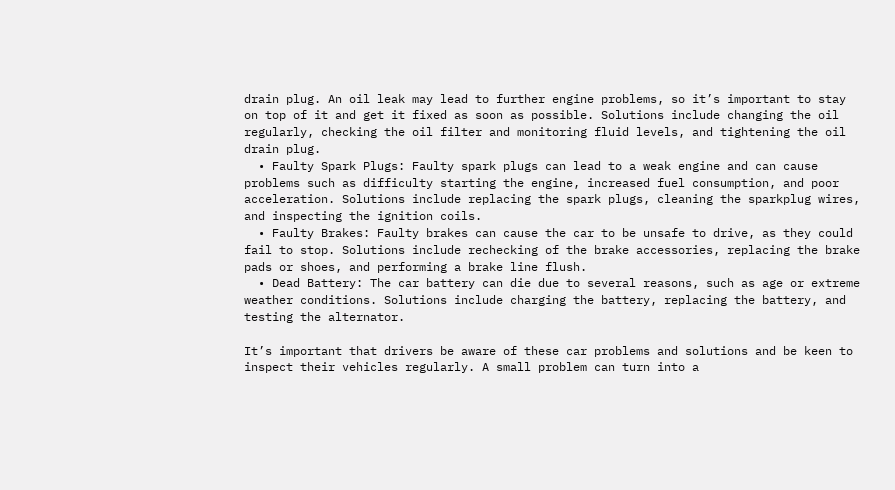drain plug. An oil leak may lead to further engine problems, so it’s important to stay on top of it and get it fixed as soon as possible. Solutions include changing the oil regularly, checking the oil filter and monitoring fluid levels, and tightening the oil drain plug.
  • Faulty Spark Plugs: Faulty spark plugs can lead to a weak engine and can cause problems such as difficulty starting the engine, increased fuel consumption, and poor acceleration. Solutions include replacing the spark plugs, cleaning the sparkplug wires, and inspecting the ignition coils.
  • Faulty Brakes: Faulty brakes can cause the car to be unsafe to drive, as they could fail to stop. Solutions include rechecking of the brake accessories, replacing the brake pads or shoes, and performing a brake line flush.
  • Dead Battery: The car battery can die due to several reasons, such as age or extreme weather conditions. Solutions include charging the battery, replacing the battery, and testing the alternator.

It’s important that drivers be aware of these car problems and solutions and be keen to inspect their vehicles regularly. A small problem can turn into a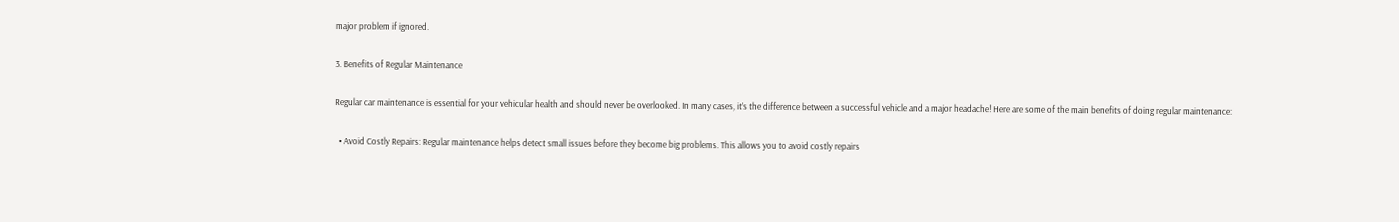major problem if ignored.

3. Benefits of Regular Maintenance

Regular car maintenance is essential for your vehicular health and should never be overlooked. In many cases, it’s the difference between a successful vehicle and a major headache! Here are some of the main benefits of doing regular maintenance:

  • Avoid Costly Repairs: Regular maintenance helps detect small issues before they become big problems. This allows you to avoid costly repairs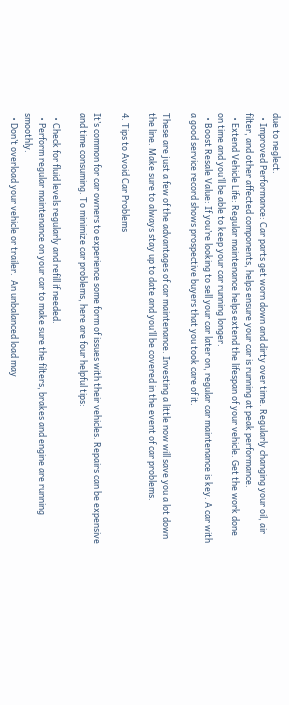due to neglect.
  • Improved Performance: Car parts get worn down and dirty over time. Regularly changing your oil, air filter, and other affected components, helps ensure your car is running at peak performance.
  • Extend Vehicle Life: Regular maintenance helps extend the lifespan of your vehicle. Get the work done on time and you’ll be able to keep your car running longer.
  • Boost Resale Value: If you’re looking to sell your car later on, regular car maintenance is key. A car with a good service record shows prospective buyers that you took care of it.

These are just a few of the advantages of car maintenance. Investing a little now will save you a lot down the line. Make sure to always stay up to date and you’ll be covered in the event of car problems.

4. Tips to Avoid Car Problems

It’s common for car owners to experience some form of issues with their vehicles. Repairs can be expensive and time consuming. To minimize car problems, here are four helpful tips:

  • Check for fluid levels regularly and refill if needed.
  • Perform regular maintenance on your car to make sure the filters, brakes and engine are running smoothly.
  • Don’t overload your vehicle or trailer.  An unbalanced load may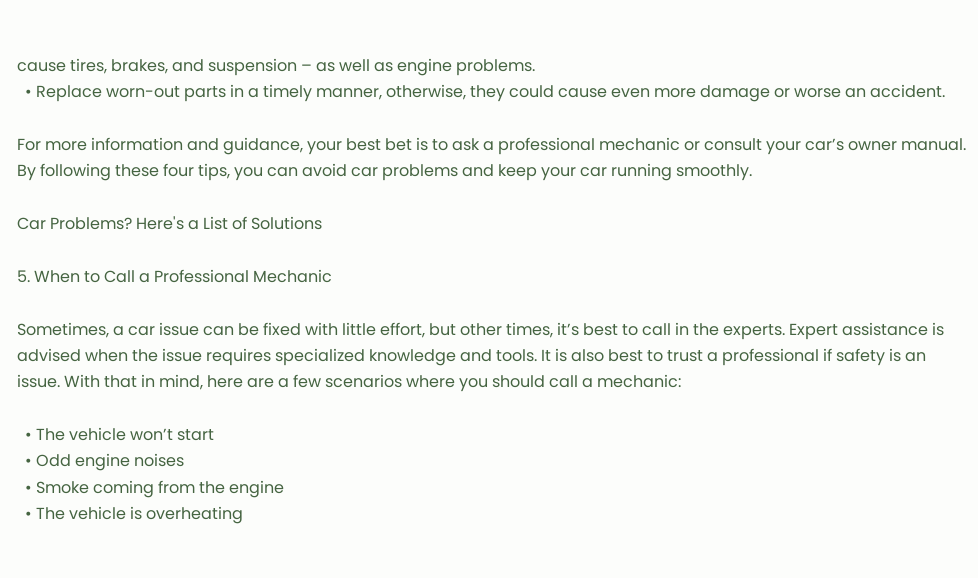cause tires, brakes, and suspension – as well as engine problems.
  • Replace worn-out parts in a timely manner, otherwise, they could cause even more damage or worse an accident.

For more information and guidance, your best bet is to ask a professional mechanic or consult your car’s owner manual. By following these four tips, you can avoid car problems and keep your car running smoothly.

Car Problems? Here's a List of Solutions

5. When to Call a Professional Mechanic

Sometimes, a car issue can be fixed with little effort, but other times, it’s best to call in the experts. Expert assistance is advised when the issue requires specialized knowledge and tools. It is also best to trust a professional if safety is an issue. With that in mind, here are a few scenarios where you should call a mechanic:

  • The vehicle won’t start
  • Odd engine noises
  • Smoke coming from the engine
  • The vehicle is overheating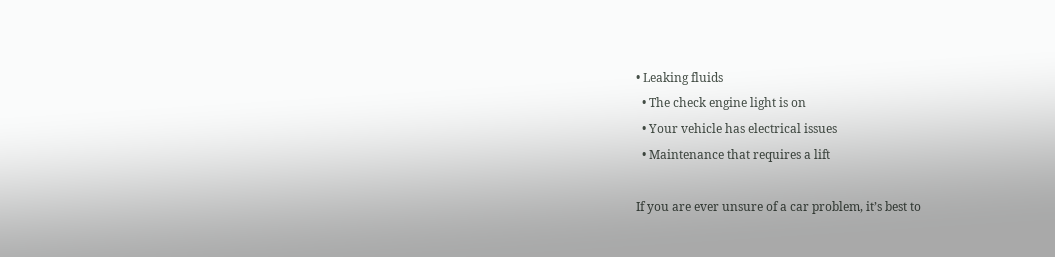• Leaking fluids
  • The check engine light is on
  • Your vehicle has electrical issues
  • Maintenance that requires a lift

If you are ever unsure of a car problem, it’s best to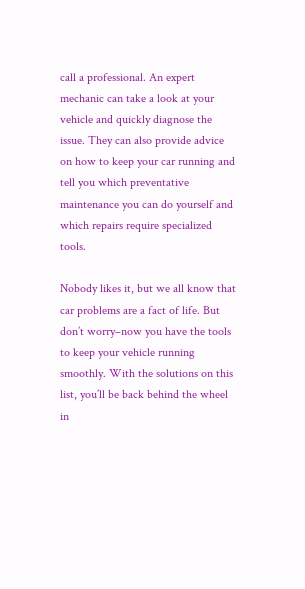call a professional. An expert mechanic can take a look at your vehicle and quickly diagnose the issue. They can also provide advice on how to keep your car running and tell you which preventative maintenance you can do yourself and which repairs require specialized tools.

Nobody likes it, but we all know that car problems are a fact of life. But don’t worry–now you have the tools to keep your vehicle running smoothly. With the solutions on this list, you’ll be back behind the wheel in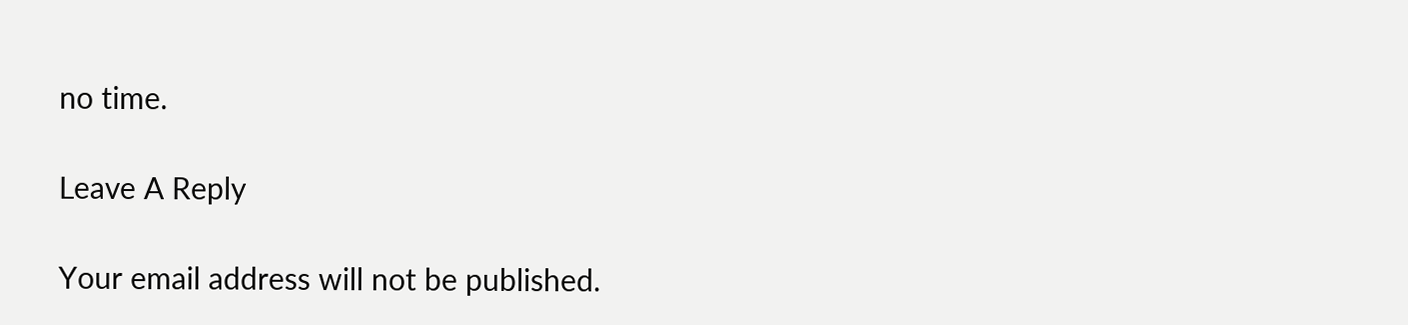no time.

Leave A Reply

Your email address will not be published.